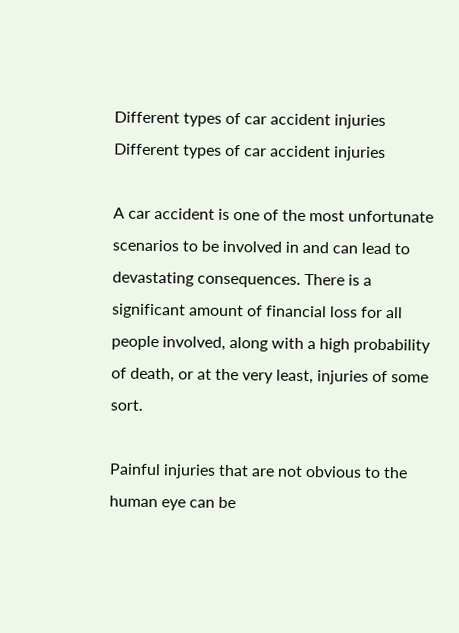Different types of car accident injuries Different types of car accident injuries

A car accident is one of the most unfortunate scenarios to be involved in and can lead to devastating consequences. There is a significant amount of financial loss for all people involved, along with a high probability of death, or at the very least, injuries of some sort.

Painful injuries that are not obvious to the human eye can be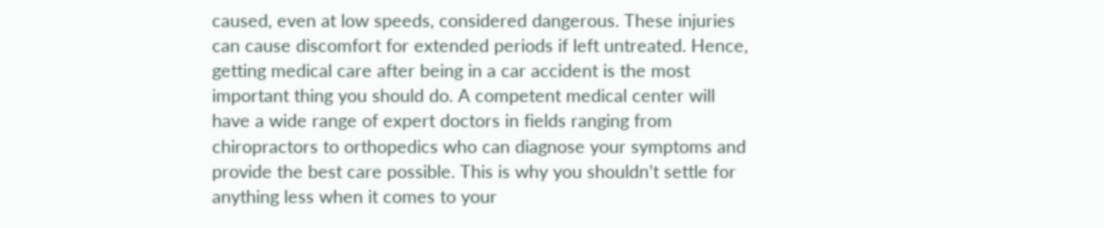caused, even at low speeds, considered dangerous. These injuries can cause discomfort for extended periods if left untreated. Hence, getting medical care after being in a car accident is the most important thing you should do. A competent medical center will have a wide range of expert doctors in fields ranging from chiropractors to orthopedics who can diagnose your symptoms and provide the best care possible. This is why you shouldn’t settle for anything less when it comes to your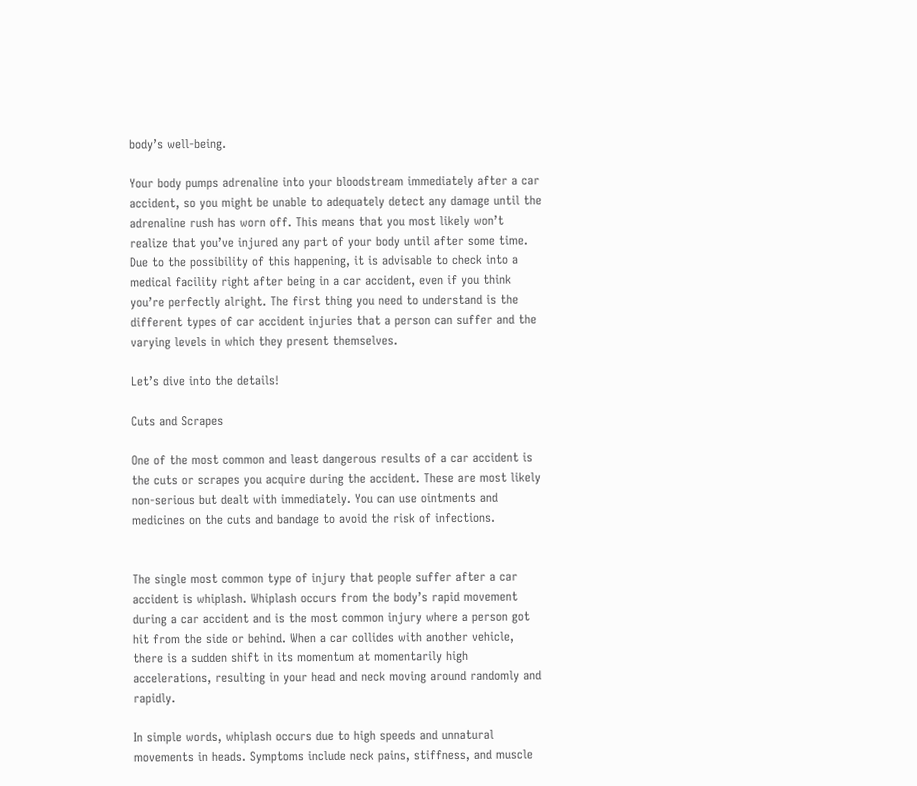body’s well-being.

Your body pumps adrenaline into your bloodstream immediately after a car accident, so you might be unable to adequately detect any damage until the adrenaline rush has worn off. This means that you most likely won’t realize that you’ve injured any part of your body until after some time. Due to the possibility of this happening, it is advisable to check into a medical facility right after being in a car accident, even if you think you’re perfectly alright. The first thing you need to understand is the different types of car accident injuries that a person can suffer and the varying levels in which they present themselves.

Let’s dive into the details!

Cuts and Scrapes

One of the most common and least dangerous results of a car accident is the cuts or scrapes you acquire during the accident. These are most likely non-serious but dealt with immediately. You can use ointments and medicines on the cuts and bandage to avoid the risk of infections.


The single most common type of injury that people suffer after a car accident is whiplash. Whiplash occurs from the body’s rapid movement during a car accident and is the most common injury where a person got hit from the side or behind. When a car collides with another vehicle, there is a sudden shift in its momentum at momentarily high accelerations, resulting in your head and neck moving around randomly and rapidly.

In simple words, whiplash occurs due to high speeds and unnatural movements in heads. Symptoms include neck pains, stiffness, and muscle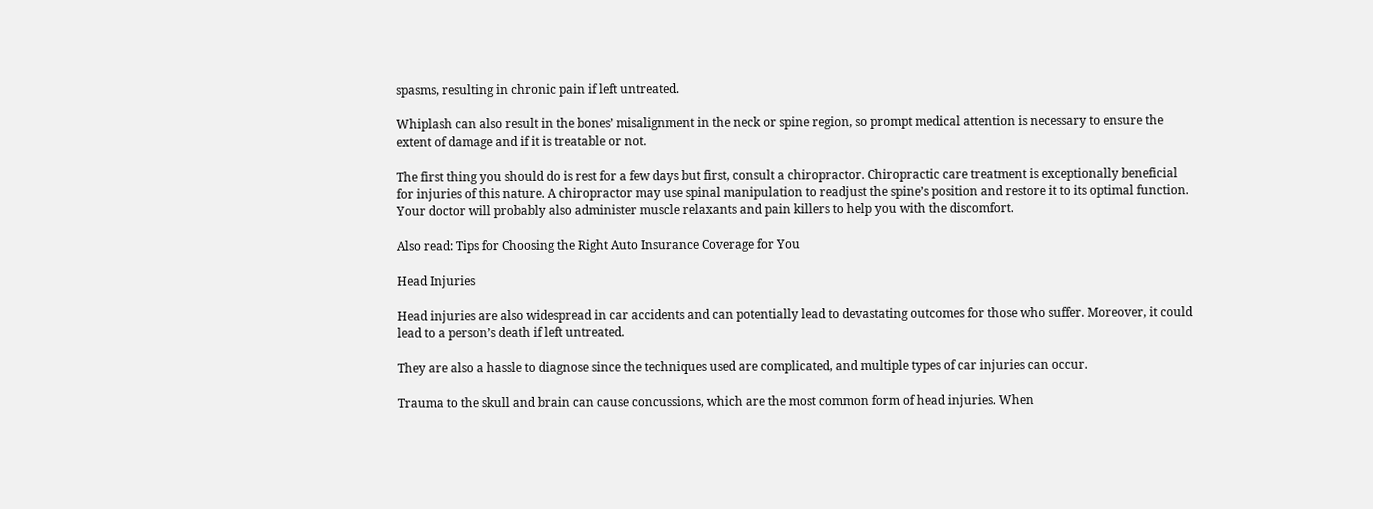spasms, resulting in chronic pain if left untreated.

Whiplash can also result in the bones’ misalignment in the neck or spine region, so prompt medical attention is necessary to ensure the extent of damage and if it is treatable or not.

The first thing you should do is rest for a few days but first, consult a chiropractor. Chiropractic care treatment is exceptionally beneficial for injuries of this nature. A chiropractor may use spinal manipulation to readjust the spine’s position and restore it to its optimal function. Your doctor will probably also administer muscle relaxants and pain killers to help you with the discomfort.

Also read: Tips for Choosing the Right Auto Insurance Coverage for You

Head Injuries

Head injuries are also widespread in car accidents and can potentially lead to devastating outcomes for those who suffer. Moreover, it could lead to a person’s death if left untreated.

They are also a hassle to diagnose since the techniques used are complicated, and multiple types of car injuries can occur.

Trauma to the skull and brain can cause concussions, which are the most common form of head injuries. When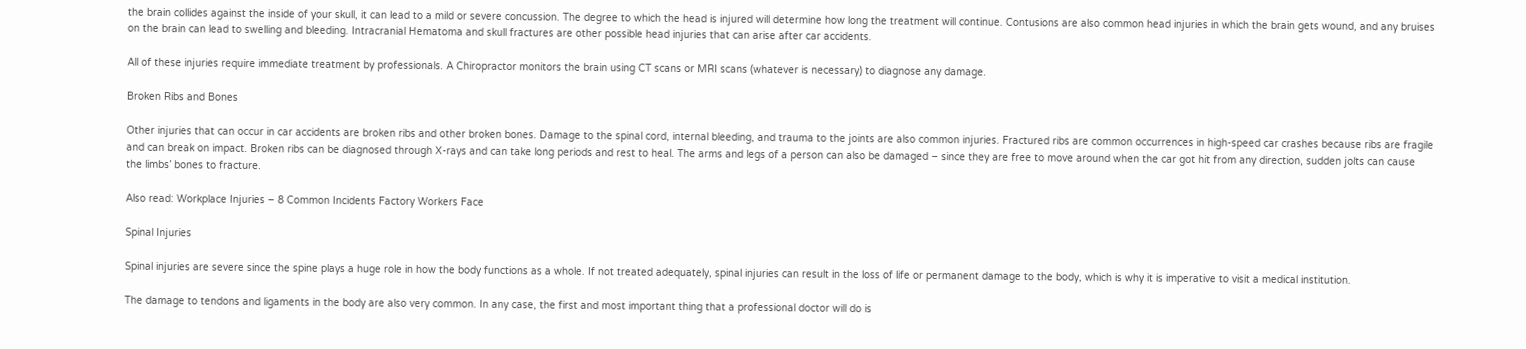the brain collides against the inside of your skull, it can lead to a mild or severe concussion. The degree to which the head is injured will determine how long the treatment will continue. Contusions are also common head injuries in which the brain gets wound, and any bruises on the brain can lead to swelling and bleeding. Intracranial Hematoma and skull fractures are other possible head injuries that can arise after car accidents.

All of these injuries require immediate treatment by professionals. A Chiropractor monitors the brain using CT scans or MRI scans (whatever is necessary) to diagnose any damage.

Broken Ribs and Bones

Other injuries that can occur in car accidents are broken ribs and other broken bones. Damage to the spinal cord, internal bleeding, and trauma to the joints are also common injuries. Fractured ribs are common occurrences in high-speed car crashes because ribs are fragile and can break on impact. Broken ribs can be diagnosed through X-rays and can take long periods and rest to heal. The arms and legs of a person can also be damaged – since they are free to move around when the car got hit from any direction, sudden jolts can cause the limbs’ bones to fracture.

Also read: Workplace Injuries – 8 Common Incidents Factory Workers Face

Spinal Injuries

Spinal injuries are severe since the spine plays a huge role in how the body functions as a whole. If not treated adequately, spinal injuries can result in the loss of life or permanent damage to the body, which is why it is imperative to visit a medical institution.

The damage to tendons and ligaments in the body are also very common. In any case, the first and most important thing that a professional doctor will do is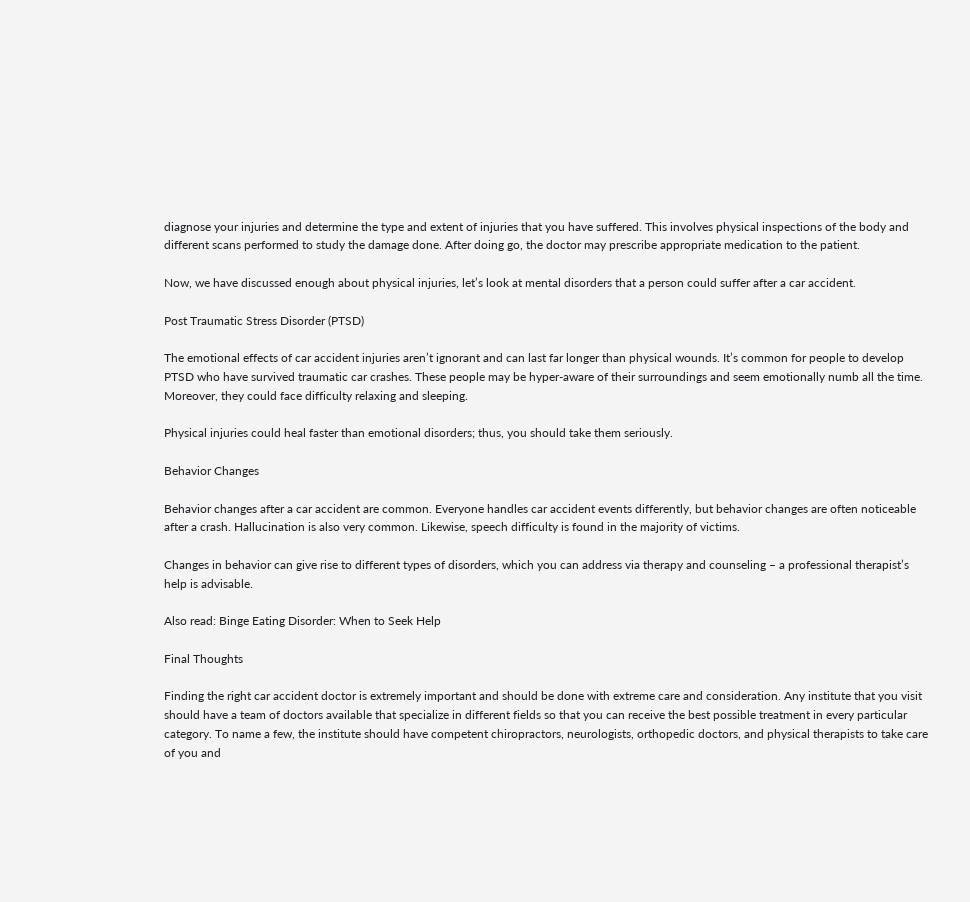diagnose your injuries and determine the type and extent of injuries that you have suffered. This involves physical inspections of the body and different scans performed to study the damage done. After doing go, the doctor may prescribe appropriate medication to the patient.

Now, we have discussed enough about physical injuries, let’s look at mental disorders that a person could suffer after a car accident.

Post Traumatic Stress Disorder (PTSD)

The emotional effects of car accident injuries aren’t ignorant and can last far longer than physical wounds. It’s common for people to develop PTSD who have survived traumatic car crashes. These people may be hyper-aware of their surroundings and seem emotionally numb all the time. Moreover, they could face difficulty relaxing and sleeping.

Physical injuries could heal faster than emotional disorders; thus, you should take them seriously.

Behavior Changes

Behavior changes after a car accident are common. Everyone handles car accident events differently, but behavior changes are often noticeable after a crash. Hallucination is also very common. Likewise, speech difficulty is found in the majority of victims.

Changes in behavior can give rise to different types of disorders, which you can address via therapy and counseling – a professional therapist’s help is advisable.

Also read: Binge Eating Disorder: When to Seek Help

Final Thoughts

Finding the right car accident doctor is extremely important and should be done with extreme care and consideration. Any institute that you visit should have a team of doctors available that specialize in different fields so that you can receive the best possible treatment in every particular category. To name a few, the institute should have competent chiropractors, neurologists, orthopedic doctors, and physical therapists to take care of you and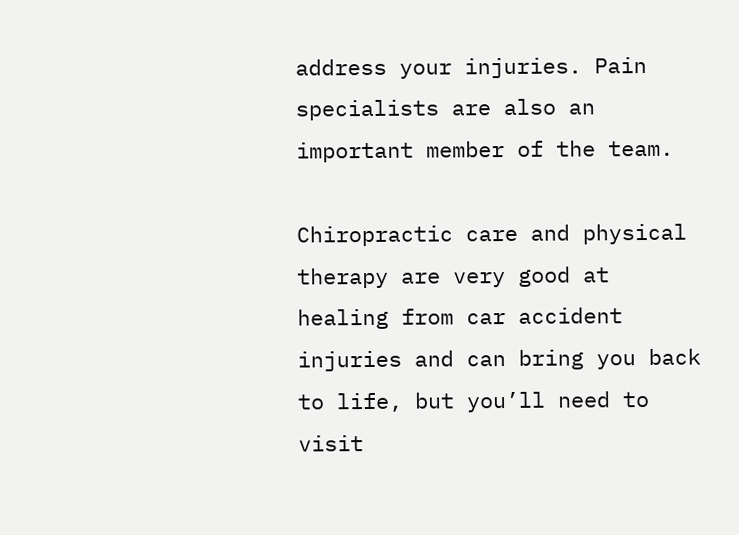address your injuries. Pain specialists are also an important member of the team.

Chiropractic care and physical therapy are very good at healing from car accident injuries and can bring you back to life, but you’ll need to visit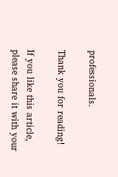professionals.

Thank you for reading!

If you like this article, please share it with your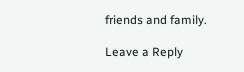friends and family.

Leave a Reply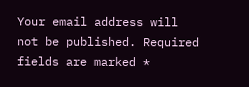Your email address will not be published. Required fields are marked *